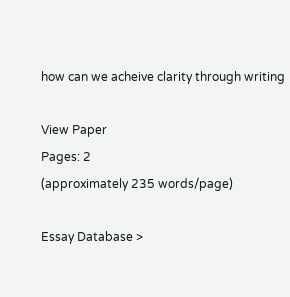how can we acheive clarity through writing

View Paper
Pages: 2
(approximately 235 words/page)

Essay Database >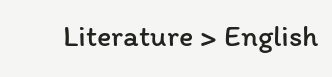Literature > English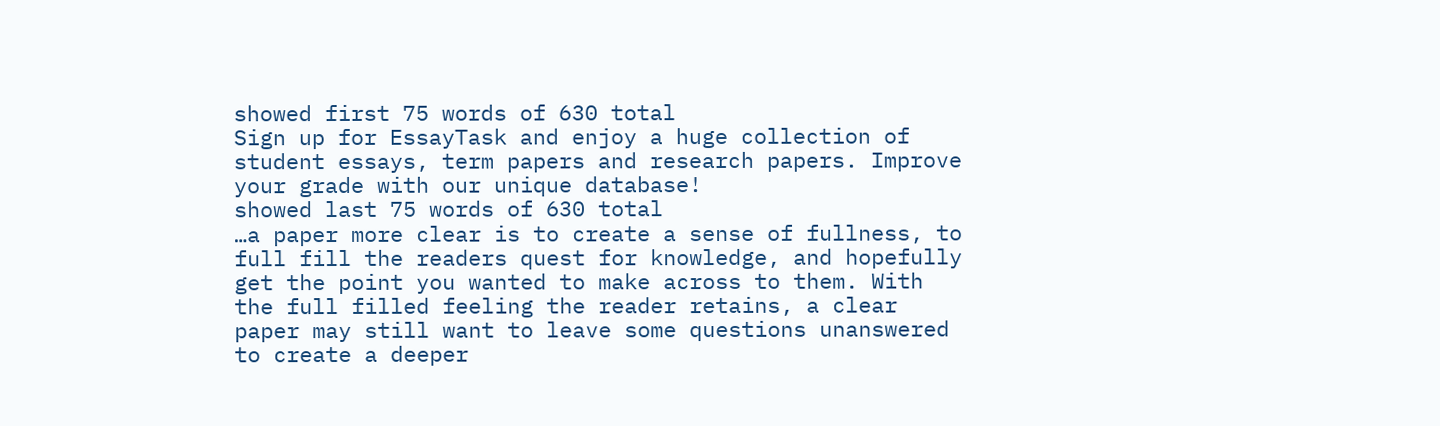showed first 75 words of 630 total
Sign up for EssayTask and enjoy a huge collection of student essays, term papers and research papers. Improve your grade with our unique database!
showed last 75 words of 630 total
…a paper more clear is to create a sense of fullness, to full fill the readers quest for knowledge, and hopefully get the point you wanted to make across to them. With the full filled feeling the reader retains, a clear paper may still want to leave some questions unanswered to create a deeper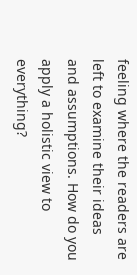feeling where the readers are left to examine their ideas and assumptions. How do you apply a holistic view to everything?